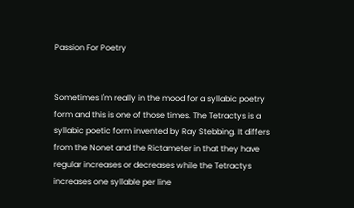Passion For Poetry


Sometimes I'm really in the mood for a syllabic poetry form and this is one of those times. The Tetractys is a syllabic poetic form invented by Ray Stebbing. It differs from the Nonet and the Rictameter in that they have regular increases or decreases while the Tetractys increases one syllable per line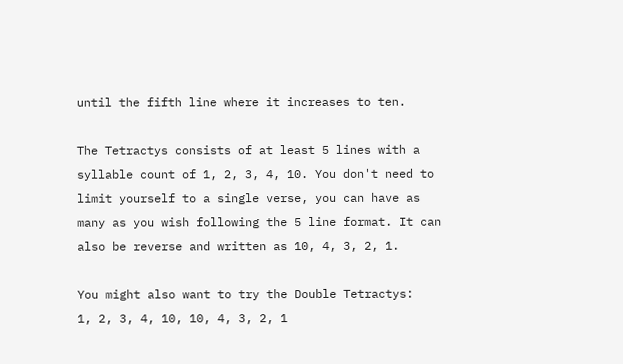until the fifth line where it increases to ten.

The Tetractys consists of at least 5 lines with a syllable count of 1, 2, 3, 4, 10. You don't need to limit yourself to a single verse, you can have as many as you wish following the 5 line format. It can also be reverse and written as 10, 4, 3, 2, 1.

You might also want to try the Double Tetractys:
1, 2, 3, 4, 10, 10, 4, 3, 2, 1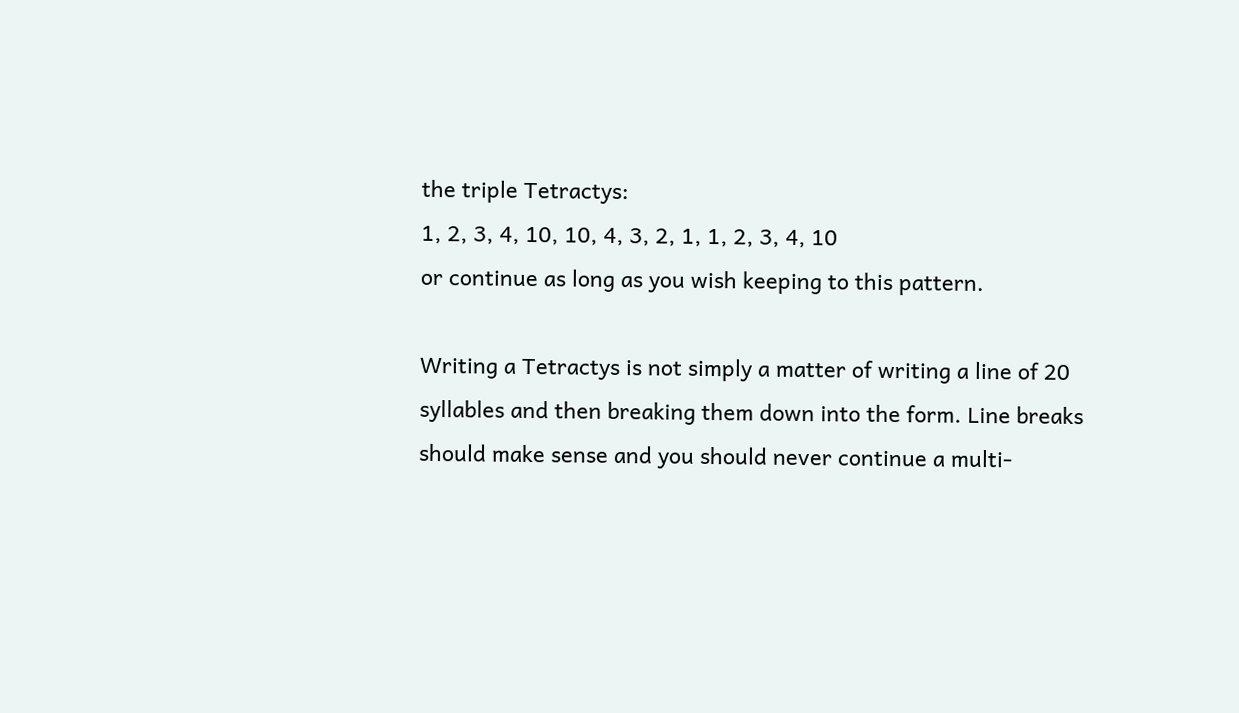the triple Tetractys:
1, 2, 3, 4, 10, 10, 4, 3, 2, 1, 1, 2, 3, 4, 10
or continue as long as you wish keeping to this pattern.

Writing a Tetractys is not simply a matter of writing a line of 20 syllables and then breaking them down into the form. Line breaks should make sense and you should never continue a multi-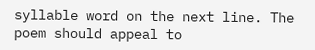syllable word on the next line. The poem should appeal to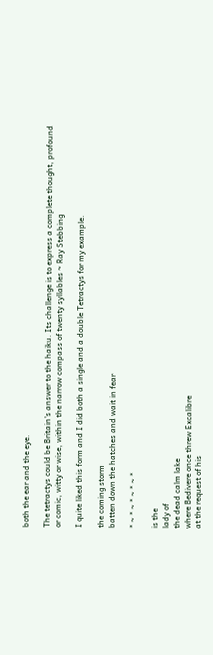both the ear and the eye.

The tetractys could be Britain's answer to the haiku. Its challenge is to express a complete thought, profound or comic, witty or wise, within the narrow compass of twenty syllables ~ Ray Stebbing

I quite liked this form and I did both a single and a double Tetractys for my example.

the coming storm
batten down the hatches and wait in fear

* ~ * ~ * ~ * ~ *

is the
lady of
the dead calm lake
where Bedivere once threw Excalibre
at the request of his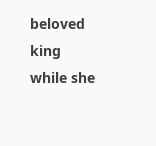beloved king
while she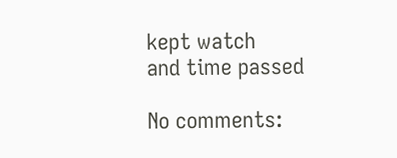kept watch
and time passed

No comments: